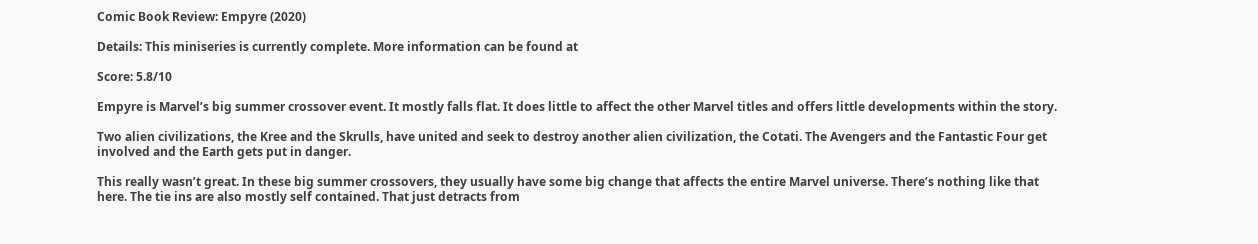Comic Book Review: Empyre (2020)

Details: This miniseries is currently complete. More information can be found at

Score: 5.8/10

Empyre is Marvel’s big summer crossover event. It mostly falls flat. It does little to affect the other Marvel titles and offers little developments within the story.

Two alien civilizations, the Kree and the Skrulls, have united and seek to destroy another alien civilization, the Cotati. The Avengers and the Fantastic Four get involved and the Earth gets put in danger.

This really wasn’t great. In these big summer crossovers, they usually have some big change that affects the entire Marvel universe. There’s nothing like that here. The tie ins are also mostly self contained. That just detracts from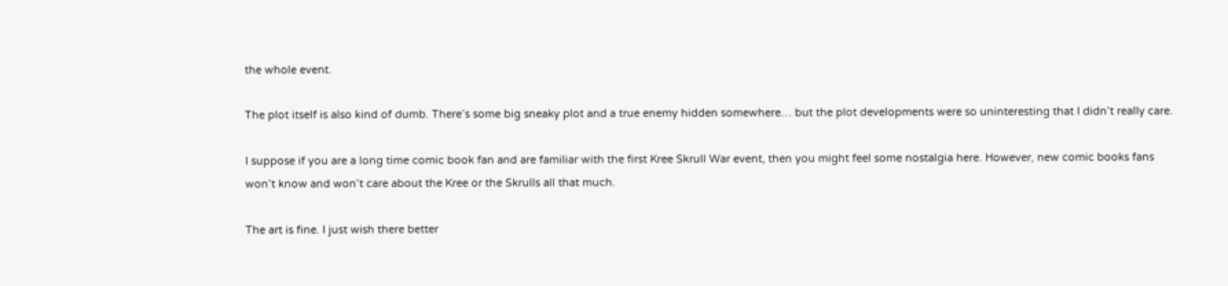the whole event.

The plot itself is also kind of dumb. There’s some big sneaky plot and a true enemy hidden somewhere… but the plot developments were so uninteresting that I didn’t really care.

I suppose if you are a long time comic book fan and are familiar with the first Kree Skrull War event, then you might feel some nostalgia here. However, new comic books fans won’t know and won’t care about the Kree or the Skrulls all that much.

The art is fine. I just wish there better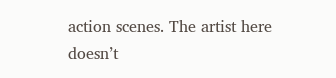action scenes. The artist here doesn’t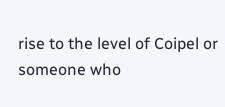rise to the level of Coipel or someone who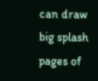can draw big splash pages of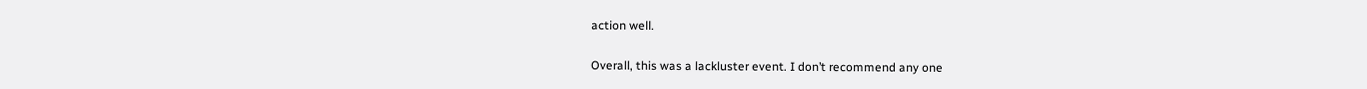action well.

Overall, this was a lackluster event. I don’t recommend any one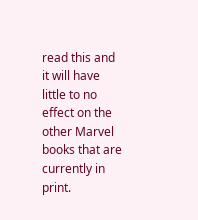read this and it will have little to no effect on the other Marvel books that are currently in print.